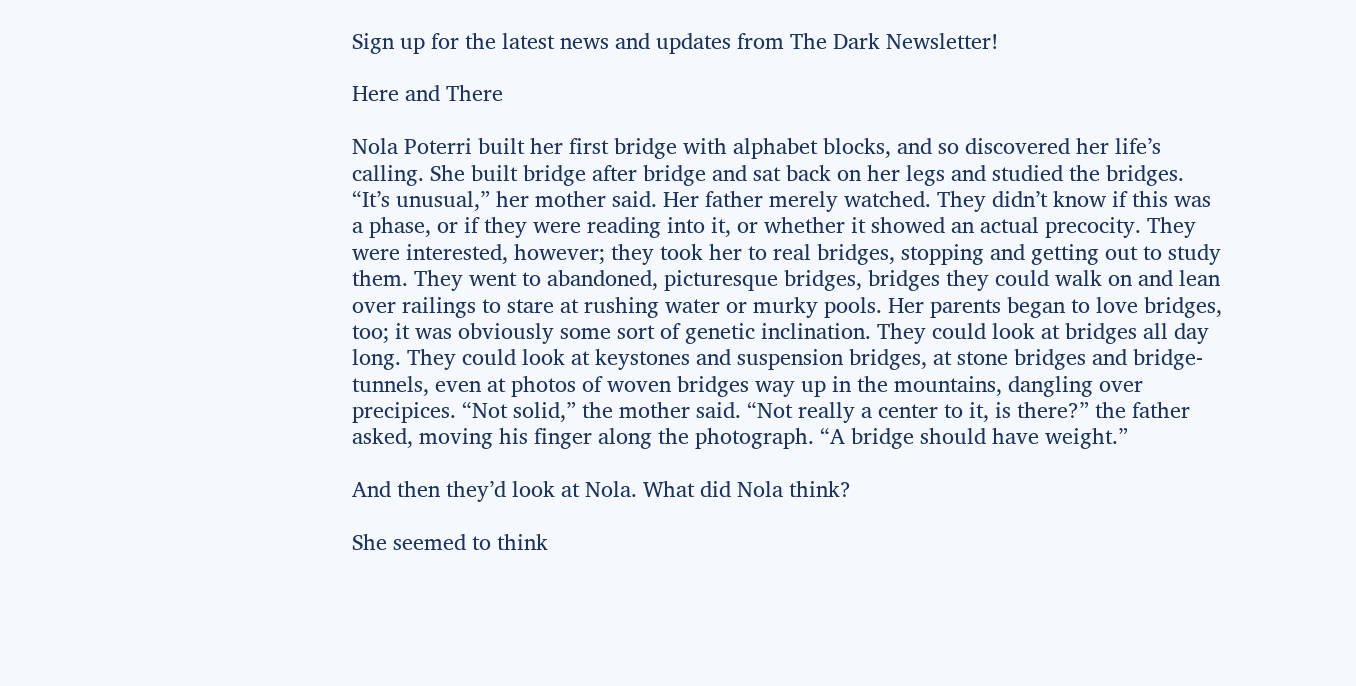Sign up for the latest news and updates from The Dark Newsletter!

Here and There

Nola Poterri built her first bridge with alphabet blocks, and so discovered her life’s calling. She built bridge after bridge and sat back on her legs and studied the bridges. “It’s unusual,” her mother said. Her father merely watched. They didn’t know if this was a phase, or if they were reading into it, or whether it showed an actual precocity. They were interested, however; they took her to real bridges, stopping and getting out to study them. They went to abandoned, picturesque bridges, bridges they could walk on and lean over railings to stare at rushing water or murky pools. Her parents began to love bridges, too; it was obviously some sort of genetic inclination. They could look at bridges all day long. They could look at keystones and suspension bridges, at stone bridges and bridge-tunnels, even at photos of woven bridges way up in the mountains, dangling over precipices. “Not solid,” the mother said. “Not really a center to it, is there?” the father asked, moving his finger along the photograph. “A bridge should have weight.”

And then they’d look at Nola. What did Nola think?

She seemed to think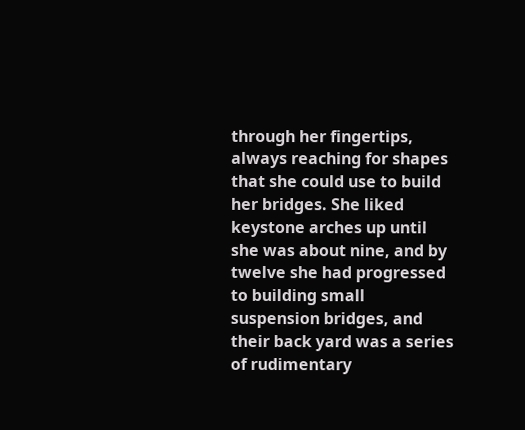through her fingertips, always reaching for shapes that she could use to build her bridges. She liked keystone arches up until she was about nine, and by twelve she had progressed to building small suspension bridges, and their back yard was a series of rudimentary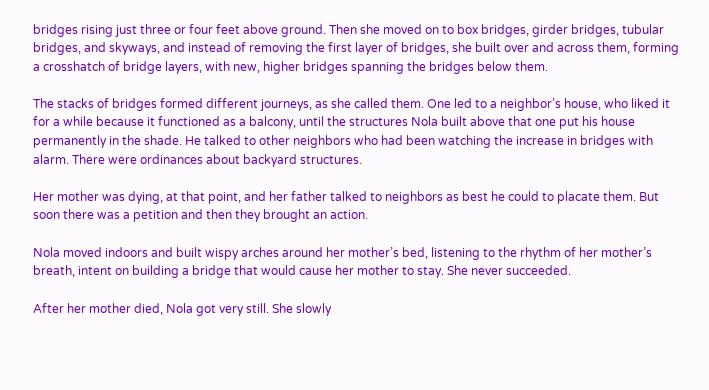bridges rising just three or four feet above ground. Then she moved on to box bridges, girder bridges, tubular bridges, and skyways, and instead of removing the first layer of bridges, she built over and across them, forming a crosshatch of bridge layers, with new, higher bridges spanning the bridges below them.

The stacks of bridges formed different journeys, as she called them. One led to a neighbor’s house, who liked it for a while because it functioned as a balcony, until the structures Nola built above that one put his house permanently in the shade. He talked to other neighbors who had been watching the increase in bridges with alarm. There were ordinances about backyard structures.

Her mother was dying, at that point, and her father talked to neighbors as best he could to placate them. But soon there was a petition and then they brought an action.

Nola moved indoors and built wispy arches around her mother’s bed, listening to the rhythm of her mother’s breath, intent on building a bridge that would cause her mother to stay. She never succeeded.

After her mother died, Nola got very still. She slowly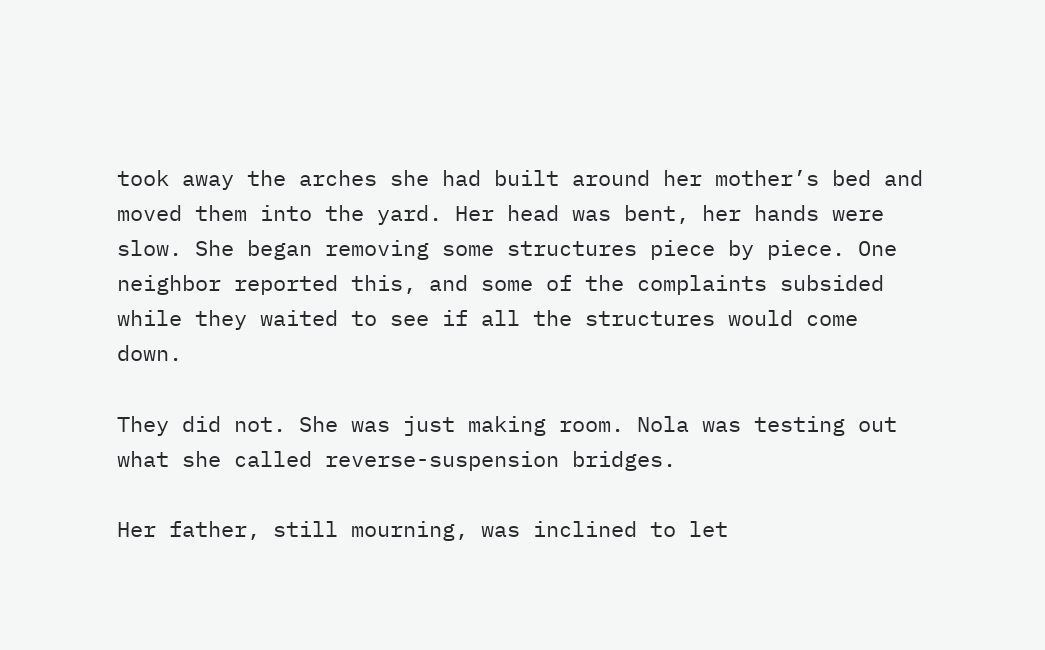took away the arches she had built around her mother’s bed and moved them into the yard. Her head was bent, her hands were slow. She began removing some structures piece by piece. One neighbor reported this, and some of the complaints subsided while they waited to see if all the structures would come down.

They did not. She was just making room. Nola was testing out what she called reverse-suspension bridges.

Her father, still mourning, was inclined to let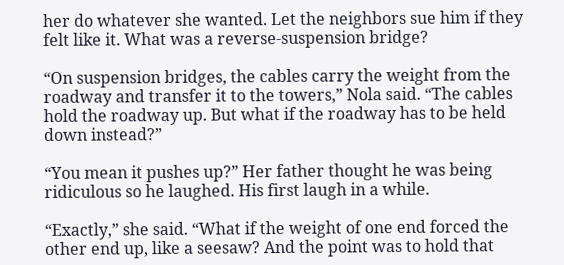her do whatever she wanted. Let the neighbors sue him if they felt like it. What was a reverse-suspension bridge?

“On suspension bridges, the cables carry the weight from the roadway and transfer it to the towers,” Nola said. “The cables hold the roadway up. But what if the roadway has to be held down instead?”

“You mean it pushes up?” Her father thought he was being ridiculous so he laughed. His first laugh in a while.

“Exactly,” she said. “What if the weight of one end forced the other end up, like a seesaw? And the point was to hold that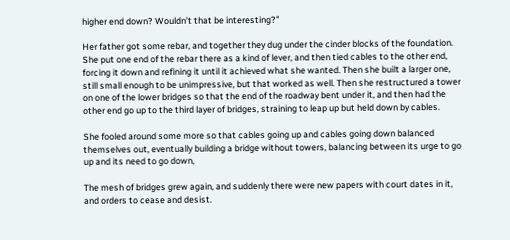higher end down? Wouldn’t that be interesting?”

Her father got some rebar, and together they dug under the cinder blocks of the foundation. She put one end of the rebar there as a kind of lever, and then tied cables to the other end, forcing it down and refining it until it achieved what she wanted. Then she built a larger one, still small enough to be unimpressive, but that worked as well. Then she restructured a tower on one of the lower bridges so that the end of the roadway bent under it, and then had the other end go up to the third layer of bridges, straining to leap up but held down by cables.

She fooled around some more so that cables going up and cables going down balanced themselves out, eventually building a bridge without towers, balancing between its urge to go up and its need to go down,

The mesh of bridges grew again, and suddenly there were new papers with court dates in it, and orders to cease and desist.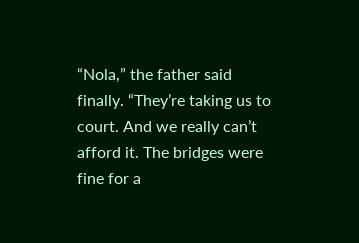“Nola,” the father said finally. “They’re taking us to court. And we really can’t afford it. The bridges were fine for a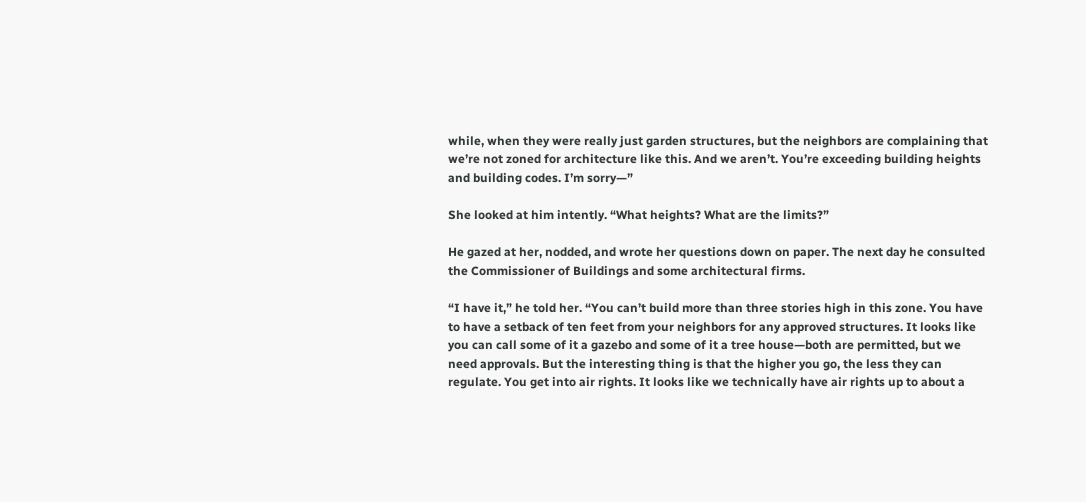while, when they were really just garden structures, but the neighbors are complaining that we’re not zoned for architecture like this. And we aren’t. You’re exceeding building heights and building codes. I’m sorry—”

She looked at him intently. “What heights? What are the limits?”

He gazed at her, nodded, and wrote her questions down on paper. The next day he consulted the Commissioner of Buildings and some architectural firms.

“I have it,” he told her. “You can’t build more than three stories high in this zone. You have to have a setback of ten feet from your neighbors for any approved structures. It looks like you can call some of it a gazebo and some of it a tree house—both are permitted, but we need approvals. But the interesting thing is that the higher you go, the less they can regulate. You get into air rights. It looks like we technically have air rights up to about a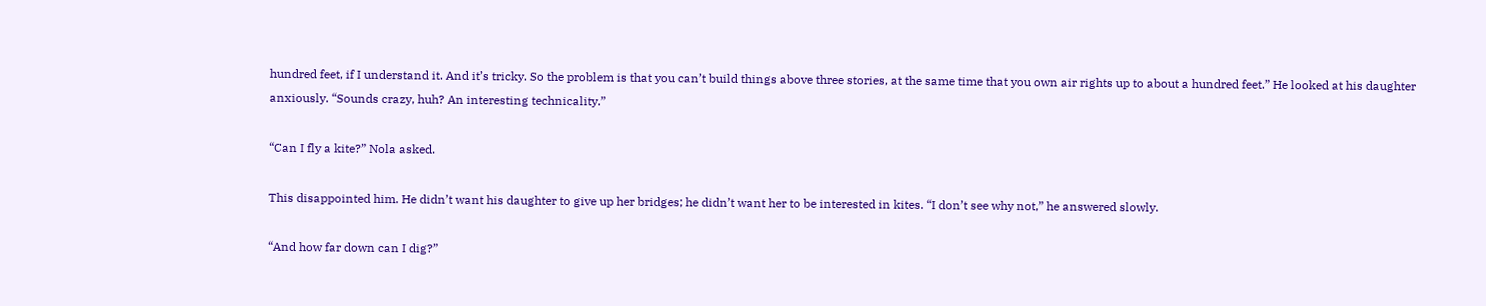hundred feet, if I understand it. And it’s tricky. So the problem is that you can’t build things above three stories, at the same time that you own air rights up to about a hundred feet.” He looked at his daughter anxiously. “Sounds crazy, huh? An interesting technicality.”

“Can I fly a kite?” Nola asked.

This disappointed him. He didn’t want his daughter to give up her bridges; he didn’t want her to be interested in kites. “I don’t see why not,” he answered slowly.

“And how far down can I dig?”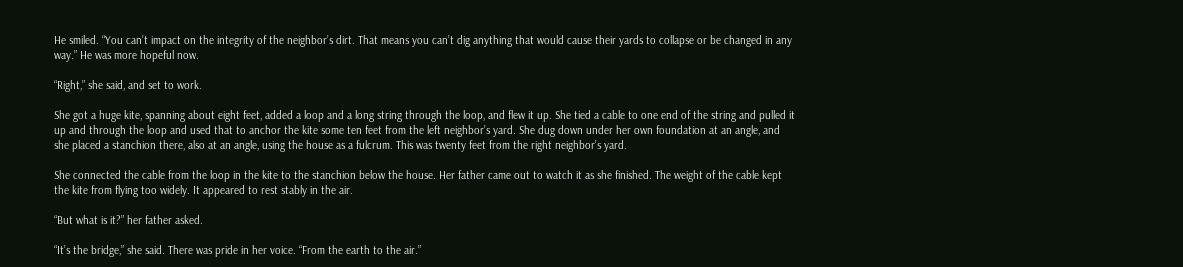He smiled. “You can’t impact on the integrity of the neighbor’s dirt. That means you can’t dig anything that would cause their yards to collapse or be changed in any way.” He was more hopeful now.

“Right,” she said, and set to work.

She got a huge kite, spanning about eight feet, added a loop and a long string through the loop, and flew it up. She tied a cable to one end of the string and pulled it up and through the loop and used that to anchor the kite some ten feet from the left neighbor’s yard. She dug down under her own foundation at an angle, and she placed a stanchion there, also at an angle, using the house as a fulcrum. This was twenty feet from the right neighbor’s yard.

She connected the cable from the loop in the kite to the stanchion below the house. Her father came out to watch it as she finished. The weight of the cable kept the kite from flying too widely. It appeared to rest stably in the air.

“But what is it?” her father asked.

“It’s the bridge,” she said. There was pride in her voice. “From the earth to the air.”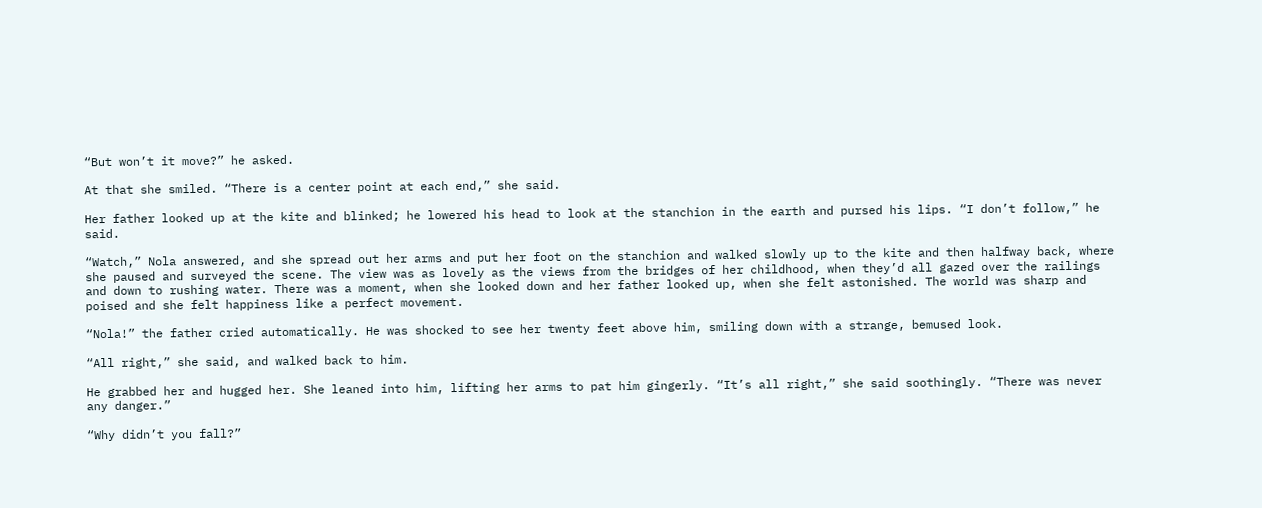“But won’t it move?” he asked.

At that she smiled. “There is a center point at each end,” she said.

Her father looked up at the kite and blinked; he lowered his head to look at the stanchion in the earth and pursed his lips. “I don’t follow,” he said.

“Watch,” Nola answered, and she spread out her arms and put her foot on the stanchion and walked slowly up to the kite and then halfway back, where she paused and surveyed the scene. The view was as lovely as the views from the bridges of her childhood, when they’d all gazed over the railings and down to rushing water. There was a moment, when she looked down and her father looked up, when she felt astonished. The world was sharp and poised and she felt happiness like a perfect movement.

“Nola!” the father cried automatically. He was shocked to see her twenty feet above him, smiling down with a strange, bemused look.

“All right,” she said, and walked back to him.

He grabbed her and hugged her. She leaned into him, lifting her arms to pat him gingerly. “It’s all right,” she said soothingly. “There was never any danger.”

“Why didn’t you fall?”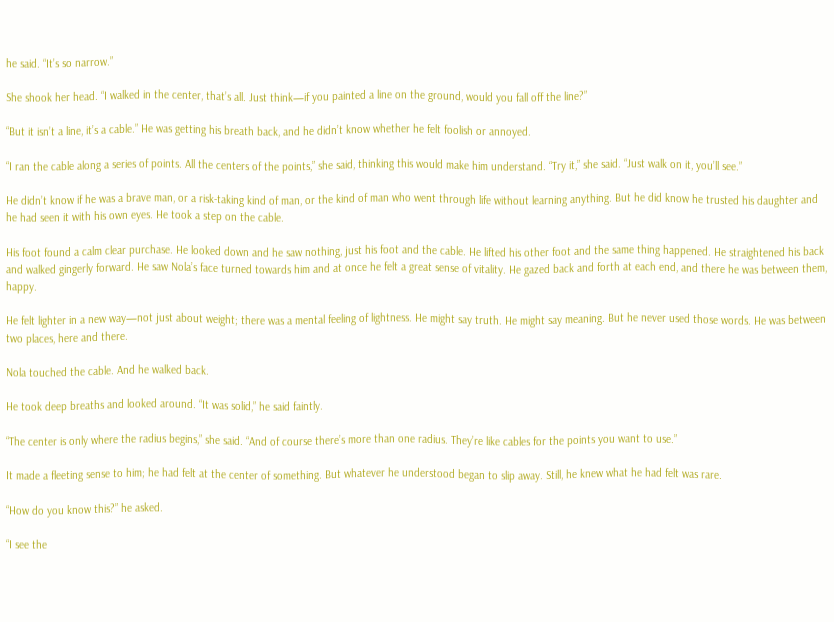he said. “It’s so narrow.”

She shook her head. “I walked in the center, that’s all. Just think—if you painted a line on the ground, would you fall off the line?”

“But it isn’t a line, it’s a cable.” He was getting his breath back, and he didn’t know whether he felt foolish or annoyed.

“I ran the cable along a series of points. All the centers of the points,” she said, thinking this would make him understand. “Try it,” she said. “Just walk on it, you’ll see.”

He didn’t know if he was a brave man, or a risk-taking kind of man, or the kind of man who went through life without learning anything. But he did know he trusted his daughter and he had seen it with his own eyes. He took a step on the cable.

His foot found a calm clear purchase. He looked down and he saw nothing, just his foot and the cable. He lifted his other foot and the same thing happened. He straightened his back and walked gingerly forward. He saw Nola’s face turned towards him and at once he felt a great sense of vitality. He gazed back and forth at each end, and there he was between them, happy.

He felt lighter in a new way—not just about weight; there was a mental feeling of lightness. He might say truth. He might say meaning. But he never used those words. He was between two places, here and there.

Nola touched the cable. And he walked back.

He took deep breaths and looked around. “It was solid,” he said faintly.

“The center is only where the radius begins,” she said. “And of course there’s more than one radius. They’re like cables for the points you want to use.”

It made a fleeting sense to him; he had felt at the center of something. But whatever he understood began to slip away. Still, he knew what he had felt was rare.

“How do you know this?” he asked.

“I see the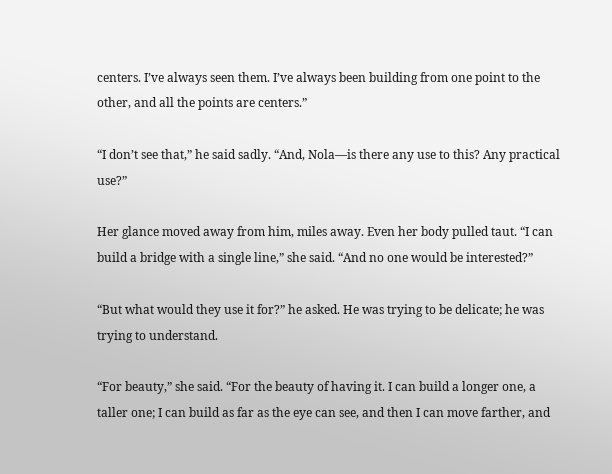centers. I’ve always seen them. I’ve always been building from one point to the other, and all the points are centers.”

“I don’t see that,” he said sadly. “And, Nola—is there any use to this? Any practical use?”

Her glance moved away from him, miles away. Even her body pulled taut. “I can build a bridge with a single line,” she said. “And no one would be interested?”

“But what would they use it for?” he asked. He was trying to be delicate; he was trying to understand.

“For beauty,” she said. “For the beauty of having it. I can build a longer one, a taller one; I can build as far as the eye can see, and then I can move farther, and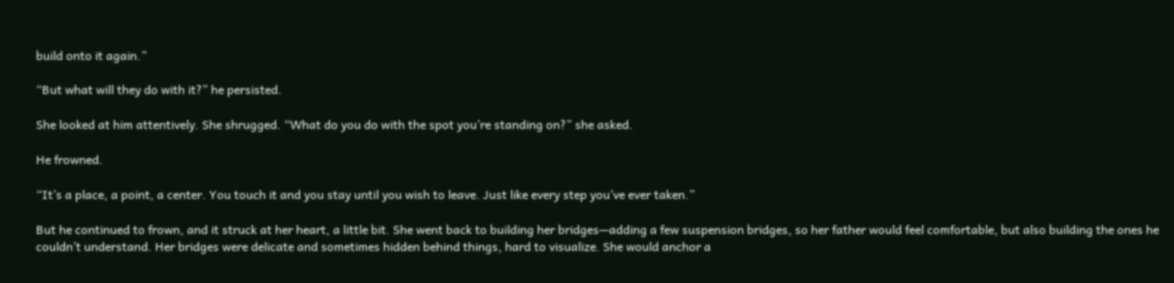build onto it again.”

“But what will they do with it?” he persisted.

She looked at him attentively. She shrugged. “What do you do with the spot you’re standing on?” she asked.

He frowned.

“It’s a place, a point, a center. You touch it and you stay until you wish to leave. Just like every step you’ve ever taken.”

But he continued to frown, and it struck at her heart, a little bit. She went back to building her bridges—adding a few suspension bridges, so her father would feel comfortable, but also building the ones he couldn’t understand. Her bridges were delicate and sometimes hidden behind things, hard to visualize. She would anchor a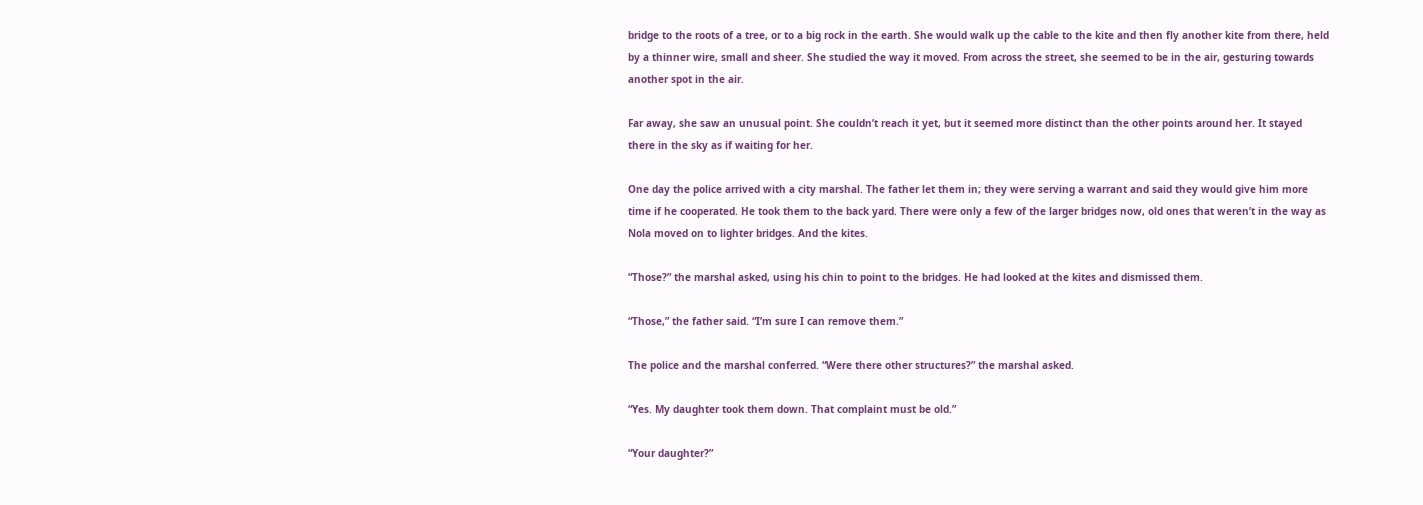bridge to the roots of a tree, or to a big rock in the earth. She would walk up the cable to the kite and then fly another kite from there, held by a thinner wire, small and sheer. She studied the way it moved. From across the street, she seemed to be in the air, gesturing towards another spot in the air.

Far away, she saw an unusual point. She couldn’t reach it yet, but it seemed more distinct than the other points around her. It stayed there in the sky as if waiting for her.

One day the police arrived with a city marshal. The father let them in; they were serving a warrant and said they would give him more time if he cooperated. He took them to the back yard. There were only a few of the larger bridges now, old ones that weren’t in the way as Nola moved on to lighter bridges. And the kites.

“Those?” the marshal asked, using his chin to point to the bridges. He had looked at the kites and dismissed them.

“Those,” the father said. “I’m sure I can remove them.”

The police and the marshal conferred. “Were there other structures?” the marshal asked.

“Yes. My daughter took them down. That complaint must be old.”

“Your daughter?”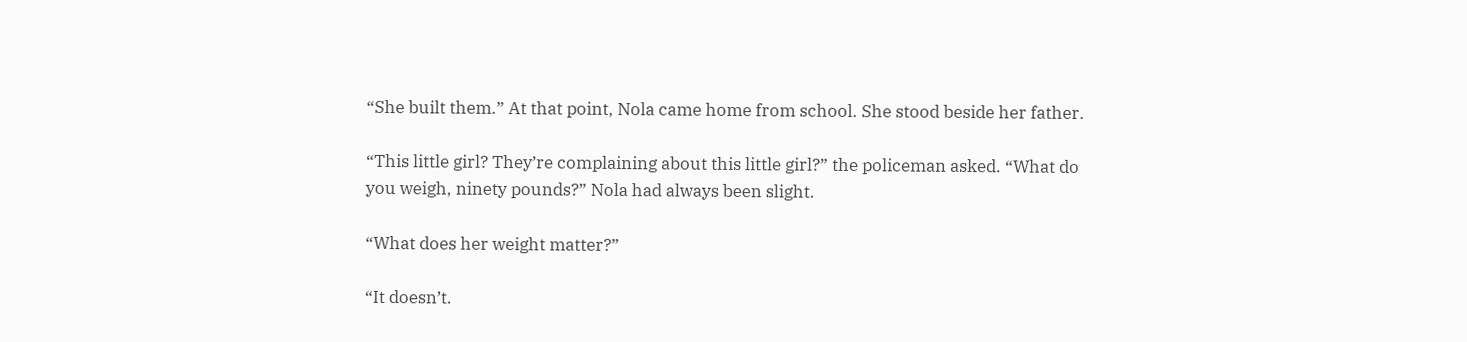“She built them.” At that point, Nola came home from school. She stood beside her father.

“This little girl? They’re complaining about this little girl?” the policeman asked. “What do you weigh, ninety pounds?” Nola had always been slight.

“What does her weight matter?”

“It doesn’t.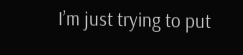I’m just trying to put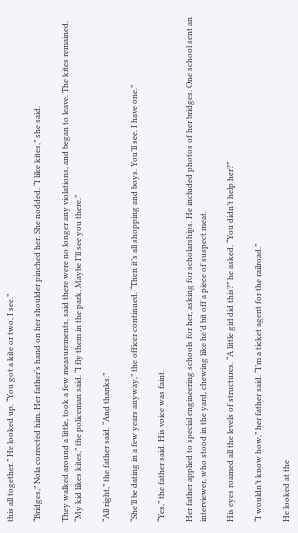this all together.” He looked up. “You got a kite or two, I see.”

“Bridges,” Nola corrected him. Her father’s hand on her shoulder pinched her. She nodded. “I like kites,” she said.

They walked around a little, took a few measurements, said there were no longer any violations, and began to leave. The kites remained. “My kid likes kites,” the policeman said. “I fly them in the park. Maybe I’ll see you there.”

“All right,” the father said. “And thanks.”

“She’ll be dating in a few years anyway,” the officer continued. “Then it’s all shopping and boys. You’ll see. I have one.”

“Yes,” the father said. His voice was faint.

Her father applied to special engineering schools for her, asking for scholarships. He included photos of her bridges. One school sent an interviewer, who stood in the yard, chewing like he’d bit off a piece of suspect meat.

His eyes roamed all the levels of structures. “A little girl did this?” he asked. “You didn’t help her?”

“I wouldn’t know how,” her father said. “I’m a ticket agent for the railroad.”

He looked at the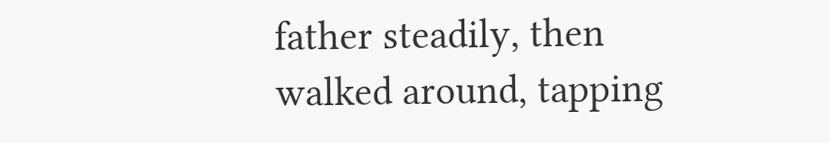father steadily, then walked around, tapping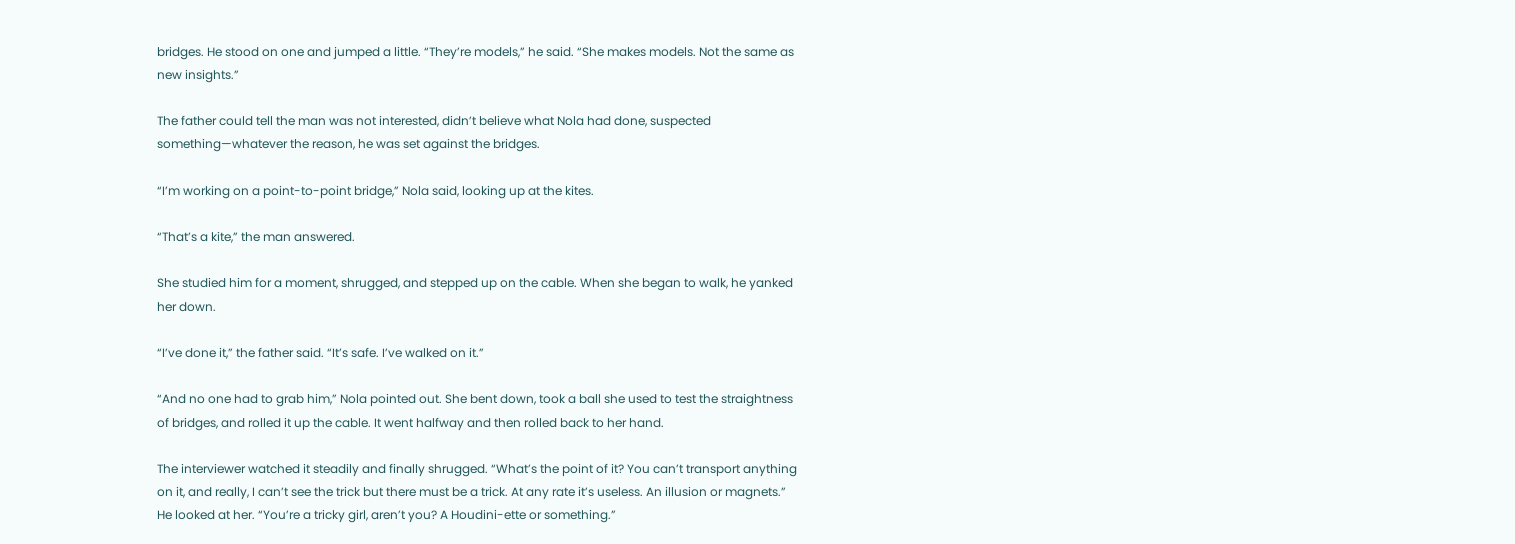bridges. He stood on one and jumped a little. “They’re models,” he said. “She makes models. Not the same as new insights.”

The father could tell the man was not interested, didn’t believe what Nola had done, suspected something—whatever the reason, he was set against the bridges.

“I’m working on a point-to-point bridge,” Nola said, looking up at the kites.

“That’s a kite,” the man answered.

She studied him for a moment, shrugged, and stepped up on the cable. When she began to walk, he yanked her down.

“I’ve done it,” the father said. “It’s safe. I’ve walked on it.”

“And no one had to grab him,” Nola pointed out. She bent down, took a ball she used to test the straightness of bridges, and rolled it up the cable. It went halfway and then rolled back to her hand.

The interviewer watched it steadily and finally shrugged. “What’s the point of it? You can’t transport anything on it, and really, I can’t see the trick but there must be a trick. At any rate it’s useless. An illusion or magnets.” He looked at her. “You’re a tricky girl, aren’t you? A Houdini-ette or something.”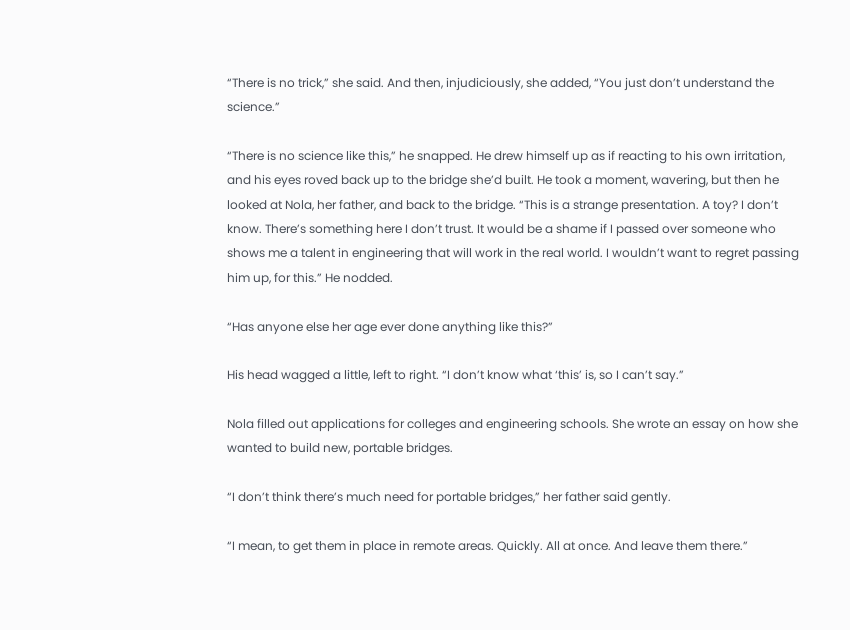“There is no trick,” she said. And then, injudiciously, she added, “You just don’t understand the science.”

“There is no science like this,” he snapped. He drew himself up as if reacting to his own irritation, and his eyes roved back up to the bridge she’d built. He took a moment, wavering, but then he looked at Nola, her father, and back to the bridge. “This is a strange presentation. A toy? I don’t know. There’s something here I don’t trust. It would be a shame if I passed over someone who shows me a talent in engineering that will work in the real world. I wouldn’t want to regret passing him up, for this.” He nodded.

“Has anyone else her age ever done anything like this?”

His head wagged a little, left to right. “I don’t know what ‘this’ is, so I can’t say.”

Nola filled out applications for colleges and engineering schools. She wrote an essay on how she wanted to build new, portable bridges.

“I don’t think there’s much need for portable bridges,” her father said gently.

“I mean, to get them in place in remote areas. Quickly. All at once. And leave them there.”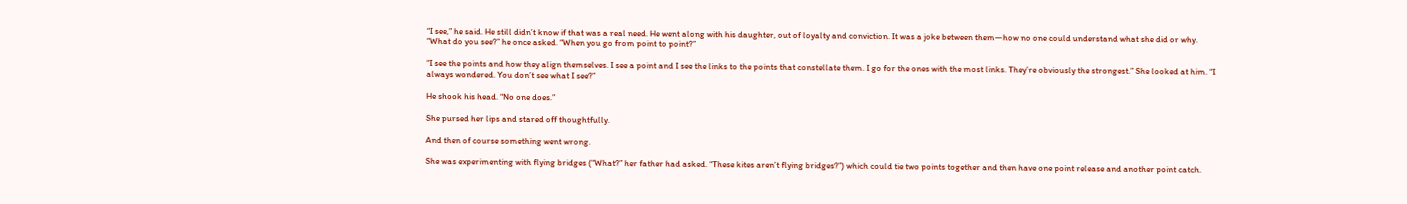“I see,” he said. He still didn’t know if that was a real need. He went along with his daughter, out of loyalty and conviction. It was a joke between them—how no one could understand what she did or why. “What do you see?” he once asked. “When you go from point to point?”

“I see the points and how they align themselves. I see a point and I see the links to the points that constellate them. I go for the ones with the most links. They’re obviously the strongest.” She looked at him. “I always wondered. You don’t see what I see?”

He shook his head. “No one does.”

She pursed her lips and stared off thoughtfully.

And then of course something went wrong.

She was experimenting with flying bridges (“What?” her father had asked. “These kites aren’t flying bridges?”) which could tie two points together and then have one point release and another point catch.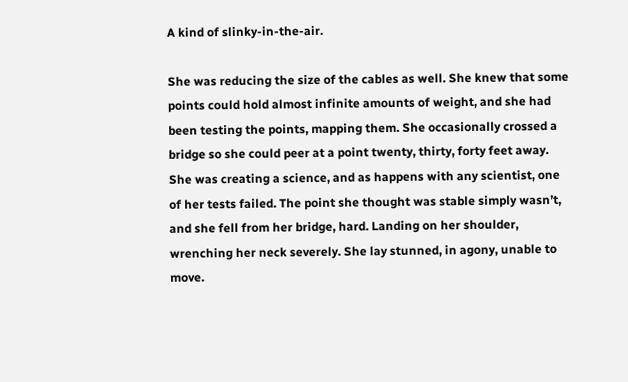A kind of slinky-in-the-air.

She was reducing the size of the cables as well. She knew that some points could hold almost infinite amounts of weight, and she had been testing the points, mapping them. She occasionally crossed a bridge so she could peer at a point twenty, thirty, forty feet away. She was creating a science, and as happens with any scientist, one of her tests failed. The point she thought was stable simply wasn’t, and she fell from her bridge, hard. Landing on her shoulder, wrenching her neck severely. She lay stunned, in agony, unable to move.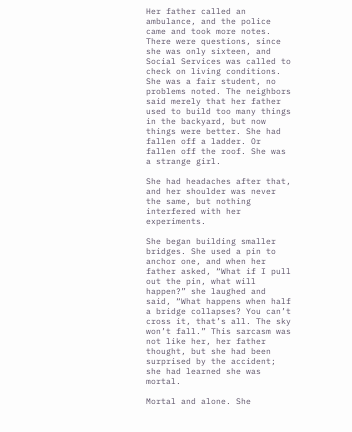Her father called an ambulance, and the police came and took more notes. There were questions, since she was only sixteen, and Social Services was called to check on living conditions. She was a fair student, no problems noted. The neighbors said merely that her father used to build too many things in the backyard, but now things were better. She had fallen off a ladder. Or fallen off the roof. She was a strange girl.

She had headaches after that, and her shoulder was never the same, but nothing interfered with her experiments.

She began building smaller bridges. She used a pin to anchor one, and when her father asked, “What if I pull out the pin, what will happen?” she laughed and said, “What happens when half a bridge collapses? You can’t cross it, that’s all. The sky won’t fall.” This sarcasm was not like her, her father thought, but she had been surprised by the accident; she had learned she was mortal.

Mortal and alone. She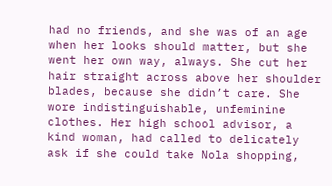had no friends, and she was of an age when her looks should matter, but she went her own way, always. She cut her hair straight across above her shoulder blades, because she didn’t care. She wore indistinguishable, unfeminine clothes. Her high school advisor, a kind woman, had called to delicately ask if she could take Nola shopping,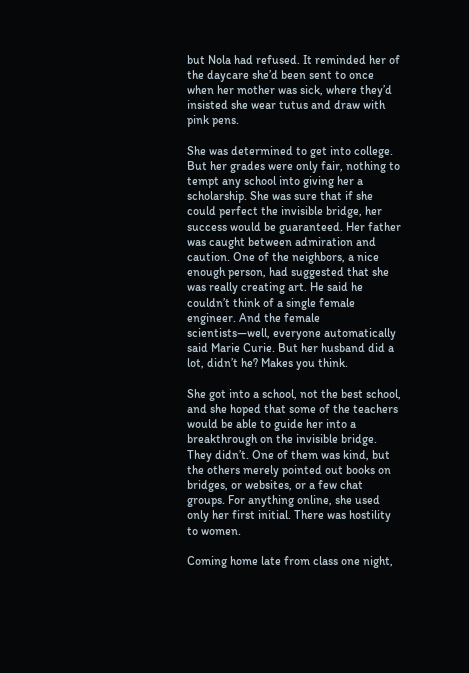but Nola had refused. It reminded her of the daycare she’d been sent to once when her mother was sick, where they’d insisted she wear tutus and draw with pink pens.

She was determined to get into college. But her grades were only fair, nothing to tempt any school into giving her a scholarship. She was sure that if she could perfect the invisible bridge, her success would be guaranteed. Her father was caught between admiration and caution. One of the neighbors, a nice enough person, had suggested that she was really creating art. He said he couldn’t think of a single female engineer. And the female scientists—well, everyone automatically said Marie Curie. But her husband did a lot, didn’t he? Makes you think.

She got into a school, not the best school, and she hoped that some of the teachers would be able to guide her into a breakthrough on the invisible bridge. They didn’t. One of them was kind, but the others merely pointed out books on bridges, or websites, or a few chat groups. For anything online, she used only her first initial. There was hostility to women.

Coming home late from class one night,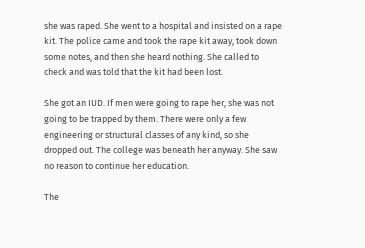she was raped. She went to a hospital and insisted on a rape kit. The police came and took the rape kit away, took down some notes, and then she heard nothing. She called to check and was told that the kit had been lost.

She got an IUD. If men were going to rape her, she was not going to be trapped by them. There were only a few engineering or structural classes of any kind, so she dropped out. The college was beneath her anyway. She saw no reason to continue her education.

The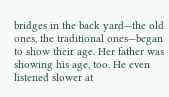bridges in the back yard—the old ones, the traditional ones—began to show their age. Her father was showing his age, too. He even listened slower at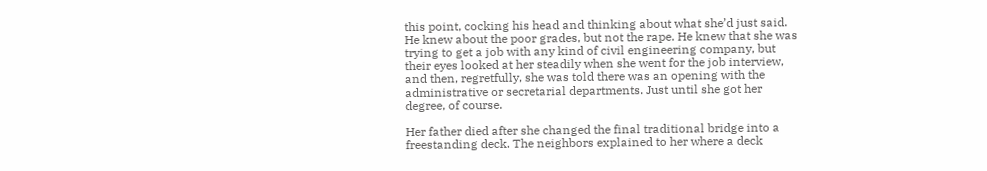this point, cocking his head and thinking about what she’d just said. He knew about the poor grades, but not the rape. He knew that she was trying to get a job with any kind of civil engineering company, but their eyes looked at her steadily when she went for the job interview, and then, regretfully, she was told there was an opening with the administrative or secretarial departments. Just until she got her degree, of course.

Her father died after she changed the final traditional bridge into a freestanding deck. The neighbors explained to her where a deck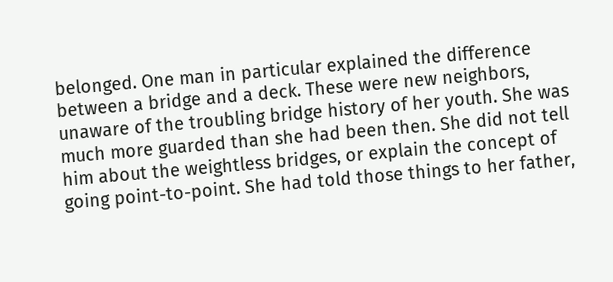belonged. One man in particular explained the difference between a bridge and a deck. These were new neighbors, unaware of the troubling bridge history of her youth. She was much more guarded than she had been then. She did not tell him about the weightless bridges, or explain the concept of going point-to-point. She had told those things to her father,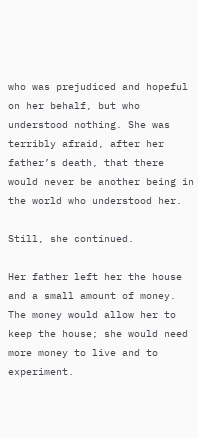who was prejudiced and hopeful on her behalf, but who understood nothing. She was terribly afraid, after her father’s death, that there would never be another being in the world who understood her.

Still, she continued.

Her father left her the house and a small amount of money. The money would allow her to keep the house; she would need more money to live and to experiment.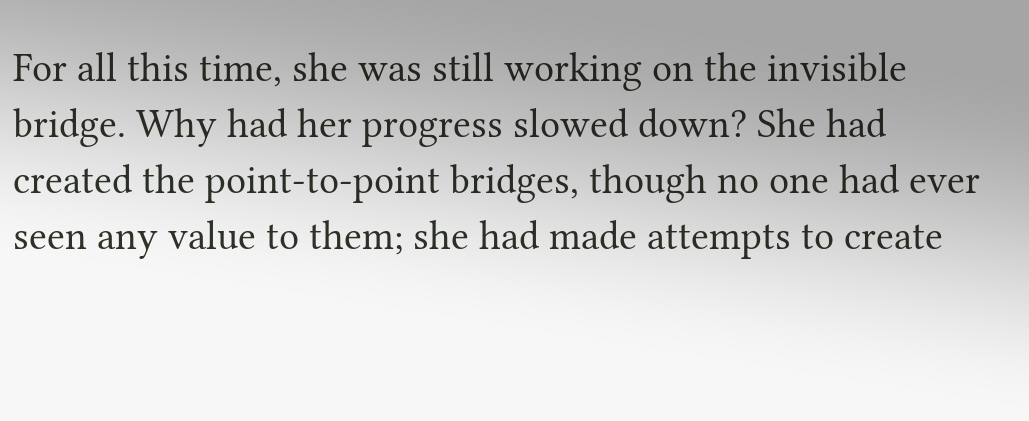For all this time, she was still working on the invisible bridge. Why had her progress slowed down? She had created the point-to-point bridges, though no one had ever seen any value to them; she had made attempts to create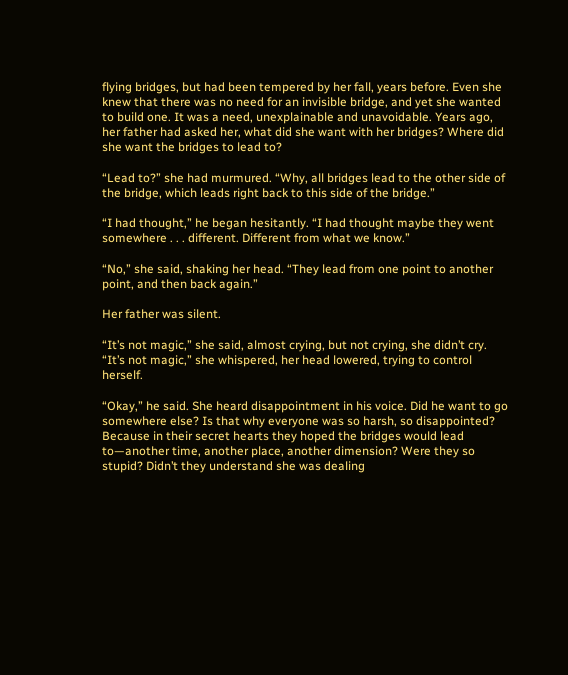flying bridges, but had been tempered by her fall, years before. Even she knew that there was no need for an invisible bridge, and yet she wanted to build one. It was a need, unexplainable and unavoidable. Years ago, her father had asked her, what did she want with her bridges? Where did she want the bridges to lead to?

“Lead to?” she had murmured. “Why, all bridges lead to the other side of the bridge, which leads right back to this side of the bridge.”

“I had thought,” he began hesitantly. “I had thought maybe they went somewhere . . . different. Different from what we know.”

“No,” she said, shaking her head. “They lead from one point to another point, and then back again.”

Her father was silent.

“It’s not magic,” she said, almost crying, but not crying, she didn’t cry. “It’s not magic,” she whispered, her head lowered, trying to control herself.

“Okay,” he said. She heard disappointment in his voice. Did he want to go somewhere else? Is that why everyone was so harsh, so disappointed? Because in their secret hearts they hoped the bridges would lead to—another time, another place, another dimension? Were they so stupid? Didn’t they understand she was dealing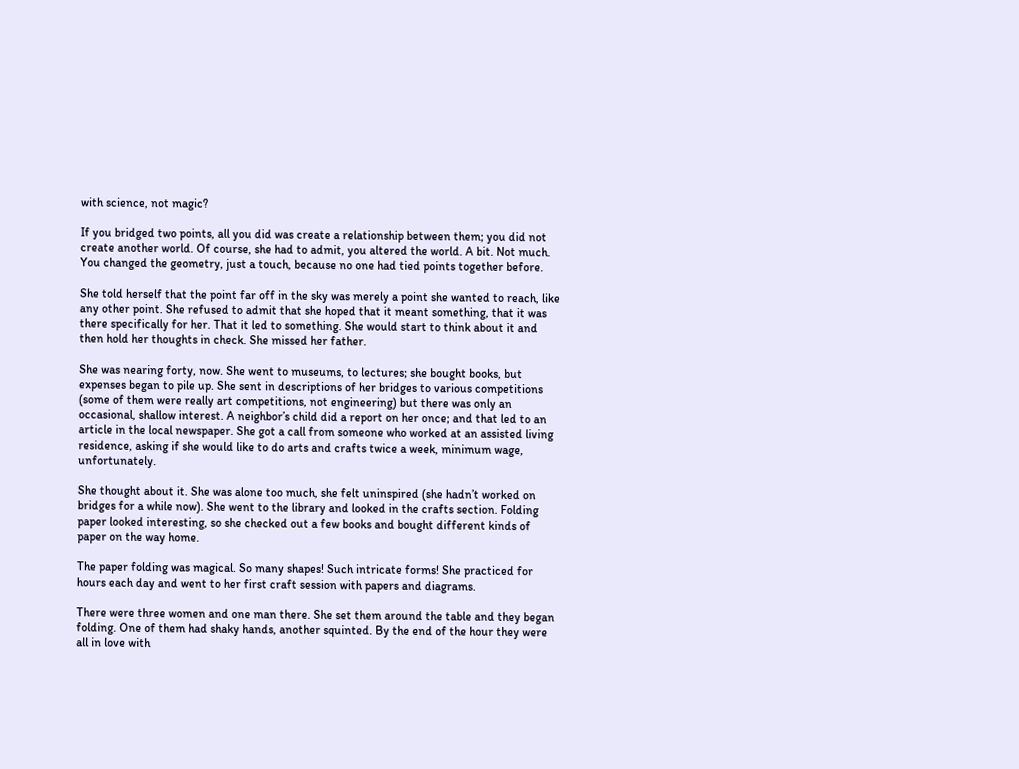with science, not magic?

If you bridged two points, all you did was create a relationship between them; you did not create another world. Of course, she had to admit, you altered the world. A bit. Not much. You changed the geometry, just a touch, because no one had tied points together before.

She told herself that the point far off in the sky was merely a point she wanted to reach, like any other point. She refused to admit that she hoped that it meant something, that it was there specifically for her. That it led to something. She would start to think about it and then hold her thoughts in check. She missed her father.

She was nearing forty, now. She went to museums, to lectures; she bought books, but expenses began to pile up. She sent in descriptions of her bridges to various competitions (some of them were really art competitions, not engineering) but there was only an occasional, shallow interest. A neighbor’s child did a report on her once; and that led to an article in the local newspaper. She got a call from someone who worked at an assisted living residence, asking if she would like to do arts and crafts twice a week, minimum wage, unfortunately.

She thought about it. She was alone too much, she felt uninspired (she hadn’t worked on bridges for a while now). She went to the library and looked in the crafts section. Folding paper looked interesting, so she checked out a few books and bought different kinds of paper on the way home.

The paper folding was magical. So many shapes! Such intricate forms! She practiced for hours each day and went to her first craft session with papers and diagrams.

There were three women and one man there. She set them around the table and they began folding. One of them had shaky hands, another squinted. By the end of the hour they were all in love with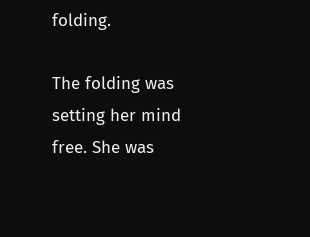folding.

The folding was setting her mind free. She was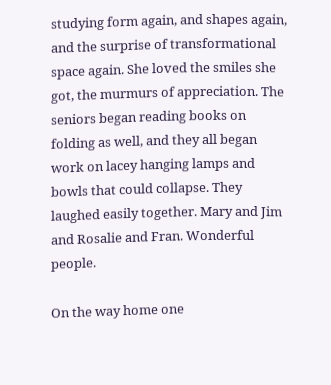studying form again, and shapes again, and the surprise of transformational space again. She loved the smiles she got, the murmurs of appreciation. The seniors began reading books on folding as well, and they all began work on lacey hanging lamps and bowls that could collapse. They laughed easily together. Mary and Jim and Rosalie and Fran. Wonderful people.

On the way home one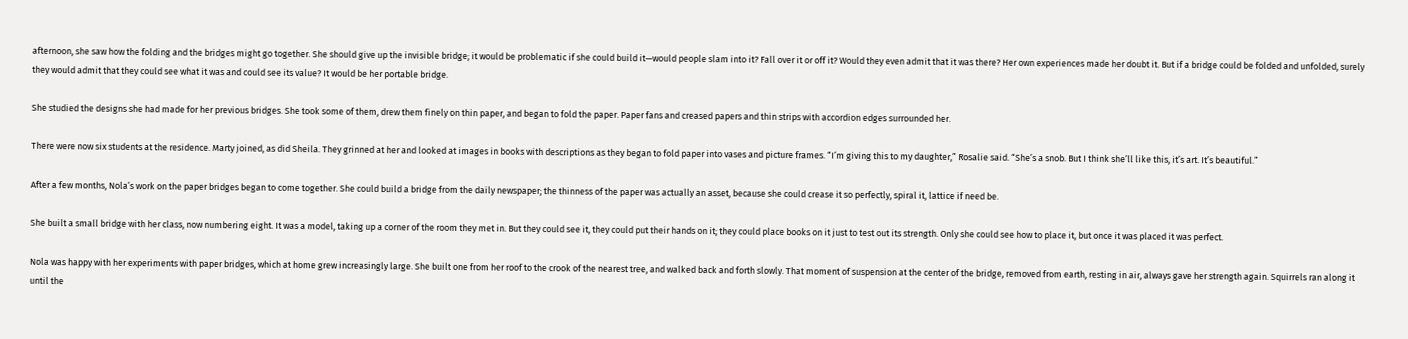afternoon, she saw how the folding and the bridges might go together. She should give up the invisible bridge; it would be problematic if she could build it—would people slam into it? Fall over it or off it? Would they even admit that it was there? Her own experiences made her doubt it. But if a bridge could be folded and unfolded, surely they would admit that they could see what it was and could see its value? It would be her portable bridge.

She studied the designs she had made for her previous bridges. She took some of them, drew them finely on thin paper, and began to fold the paper. Paper fans and creased papers and thin strips with accordion edges surrounded her.

There were now six students at the residence. Marty joined, as did Sheila. They grinned at her and looked at images in books with descriptions as they began to fold paper into vases and picture frames. “I’m giving this to my daughter,” Rosalie said. “She’s a snob. But I think she’ll like this, it’s art. It’s beautiful.”

After a few months, Nola’s work on the paper bridges began to come together. She could build a bridge from the daily newspaper; the thinness of the paper was actually an asset, because she could crease it so perfectly, spiral it, lattice if need be.

She built a small bridge with her class, now numbering eight. It was a model, taking up a corner of the room they met in. But they could see it, they could put their hands on it; they could place books on it just to test out its strength. Only she could see how to place it, but once it was placed it was perfect.

Nola was happy with her experiments with paper bridges, which at home grew increasingly large. She built one from her roof to the crook of the nearest tree, and walked back and forth slowly. That moment of suspension at the center of the bridge, removed from earth, resting in air, always gave her strength again. Squirrels ran along it until the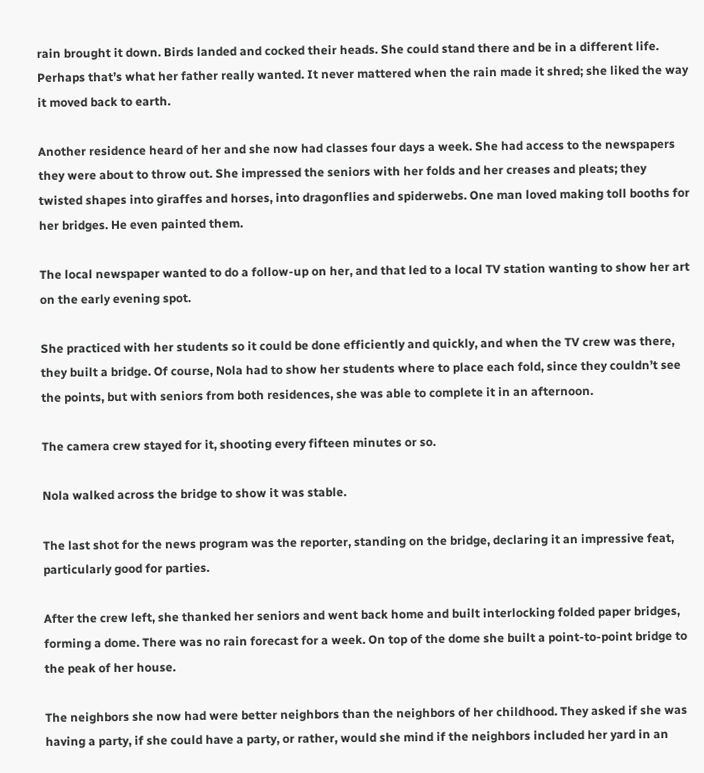rain brought it down. Birds landed and cocked their heads. She could stand there and be in a different life. Perhaps that’s what her father really wanted. It never mattered when the rain made it shred; she liked the way it moved back to earth.

Another residence heard of her and she now had classes four days a week. She had access to the newspapers they were about to throw out. She impressed the seniors with her folds and her creases and pleats; they twisted shapes into giraffes and horses, into dragonflies and spiderwebs. One man loved making toll booths for her bridges. He even painted them.

The local newspaper wanted to do a follow-up on her, and that led to a local TV station wanting to show her art on the early evening spot.

She practiced with her students so it could be done efficiently and quickly, and when the TV crew was there, they built a bridge. Of course, Nola had to show her students where to place each fold, since they couldn’t see the points, but with seniors from both residences, she was able to complete it in an afternoon.

The camera crew stayed for it, shooting every fifteen minutes or so.

Nola walked across the bridge to show it was stable.

The last shot for the news program was the reporter, standing on the bridge, declaring it an impressive feat, particularly good for parties.

After the crew left, she thanked her seniors and went back home and built interlocking folded paper bridges, forming a dome. There was no rain forecast for a week. On top of the dome she built a point-to-point bridge to the peak of her house.

The neighbors she now had were better neighbors than the neighbors of her childhood. They asked if she was having a party, if she could have a party, or rather, would she mind if the neighbors included her yard in an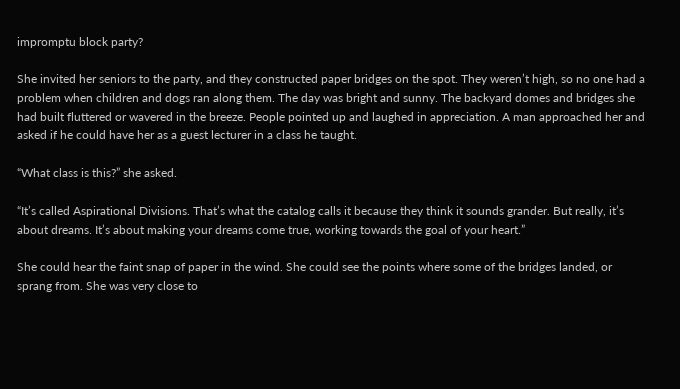impromptu block party?

She invited her seniors to the party, and they constructed paper bridges on the spot. They weren’t high, so no one had a problem when children and dogs ran along them. The day was bright and sunny. The backyard domes and bridges she had built fluttered or wavered in the breeze. People pointed up and laughed in appreciation. A man approached her and asked if he could have her as a guest lecturer in a class he taught.

“What class is this?” she asked.

“It’s called Aspirational Divisions. That’s what the catalog calls it because they think it sounds grander. But really, it’s about dreams. It’s about making your dreams come true, working towards the goal of your heart.”

She could hear the faint snap of paper in the wind. She could see the points where some of the bridges landed, or sprang from. She was very close to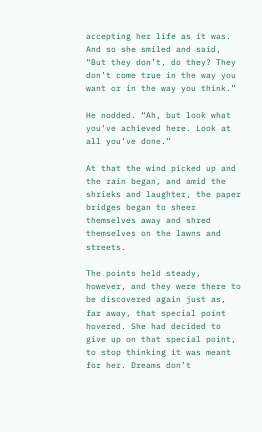accepting her life as it was. And so she smiled and said, “But they don’t, do they? They don’t come true in the way you want or in the way you think.”

He nodded. “Ah, but look what you’ve achieved here. Look at all you’ve done.”

At that the wind picked up and the rain began, and amid the shrieks and laughter, the paper bridges began to sheer themselves away and shred themselves on the lawns and streets.

The points held steady, however, and they were there to be discovered again just as, far away, that special point hovered. She had decided to give up on that special point, to stop thinking it was meant for her. Dreams don’t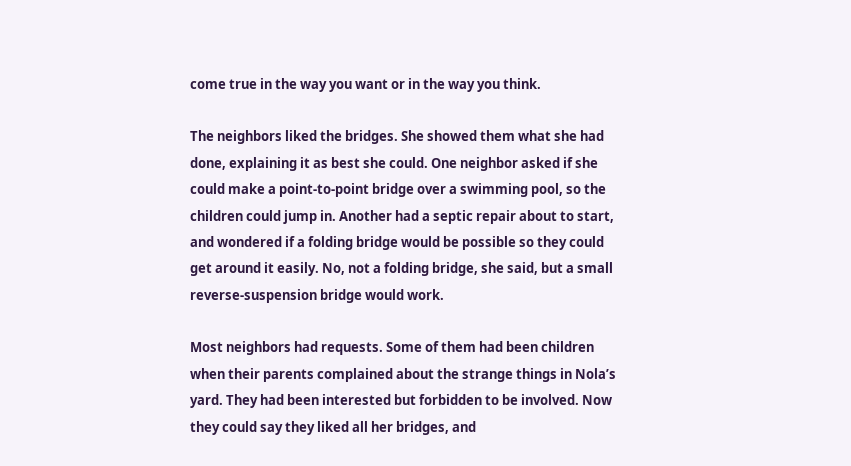come true in the way you want or in the way you think.

The neighbors liked the bridges. She showed them what she had done, explaining it as best she could. One neighbor asked if she could make a point-to-point bridge over a swimming pool, so the children could jump in. Another had a septic repair about to start, and wondered if a folding bridge would be possible so they could get around it easily. No, not a folding bridge, she said, but a small reverse-suspension bridge would work.

Most neighbors had requests. Some of them had been children when their parents complained about the strange things in Nola’s yard. They had been interested but forbidden to be involved. Now they could say they liked all her bridges, and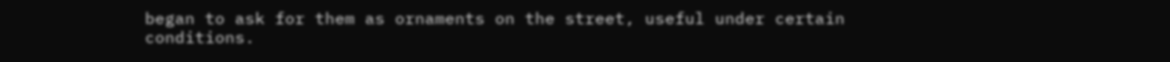began to ask for them as ornaments on the street, useful under certain conditions.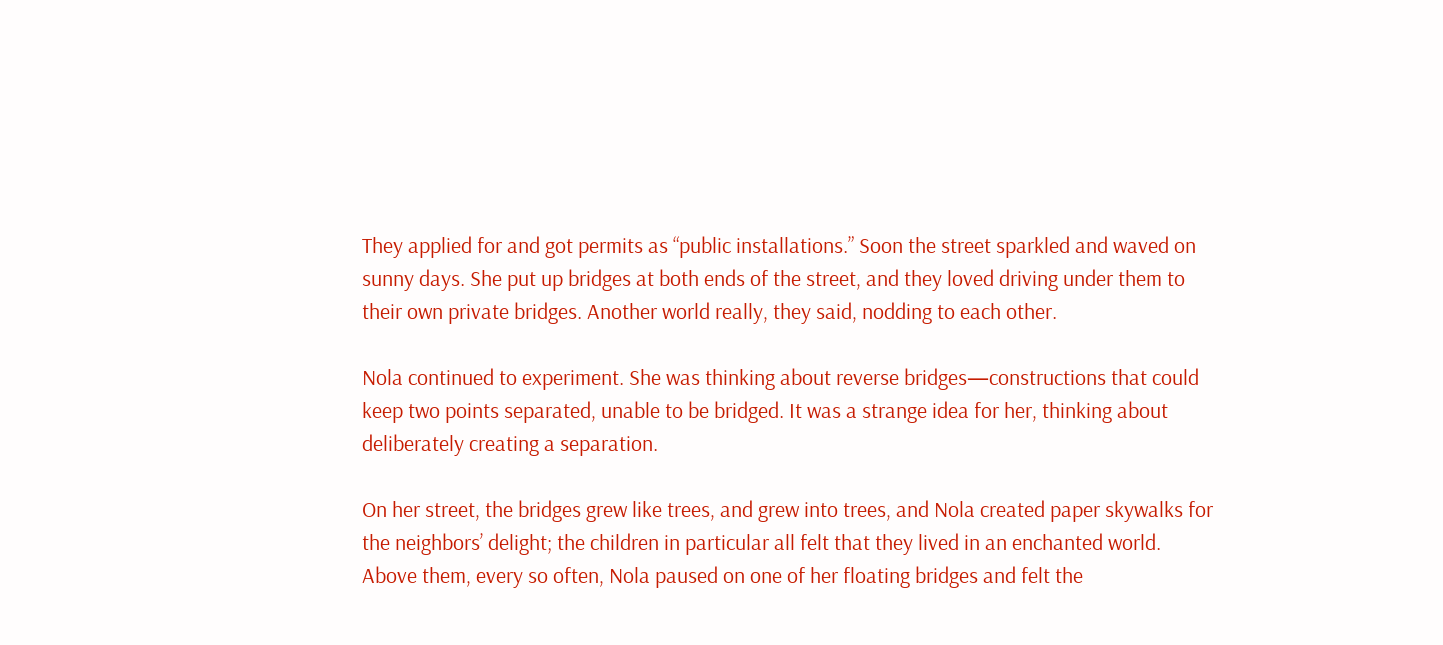They applied for and got permits as “public installations.” Soon the street sparkled and waved on sunny days. She put up bridges at both ends of the street, and they loved driving under them to their own private bridges. Another world really, they said, nodding to each other.

Nola continued to experiment. She was thinking about reverse bridges—constructions that could keep two points separated, unable to be bridged. It was a strange idea for her, thinking about deliberately creating a separation.

On her street, the bridges grew like trees, and grew into trees, and Nola created paper skywalks for the neighbors’ delight; the children in particular all felt that they lived in an enchanted world. Above them, every so often, Nola paused on one of her floating bridges and felt the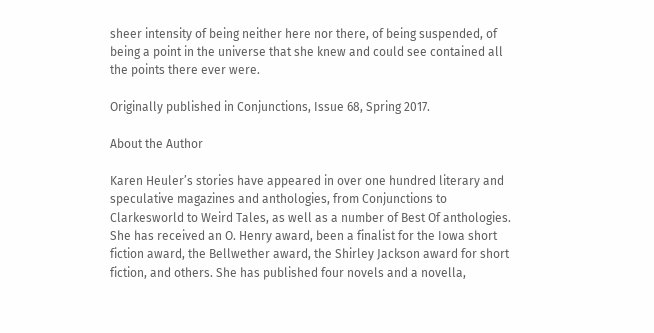sheer intensity of being neither here nor there, of being suspended, of being a point in the universe that she knew and could see contained all the points there ever were.

Originally published in Conjunctions, Issue 68, Spring 2017.

About the Author

Karen Heuler’s stories have appeared in over one hundred literary and speculative magazines and anthologies, from Conjunctions to Clarkesworld to Weird Tales, as well as a number of Best Of anthologies. She has received an O. Henry award, been a finalist for the Iowa short fiction award, the Bellwether award, the Shirley Jackson award for short fiction, and others. She has published four novels and a novella,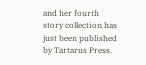and her fourth story collection has just been published by Tartarus Press.